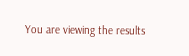You are viewing the results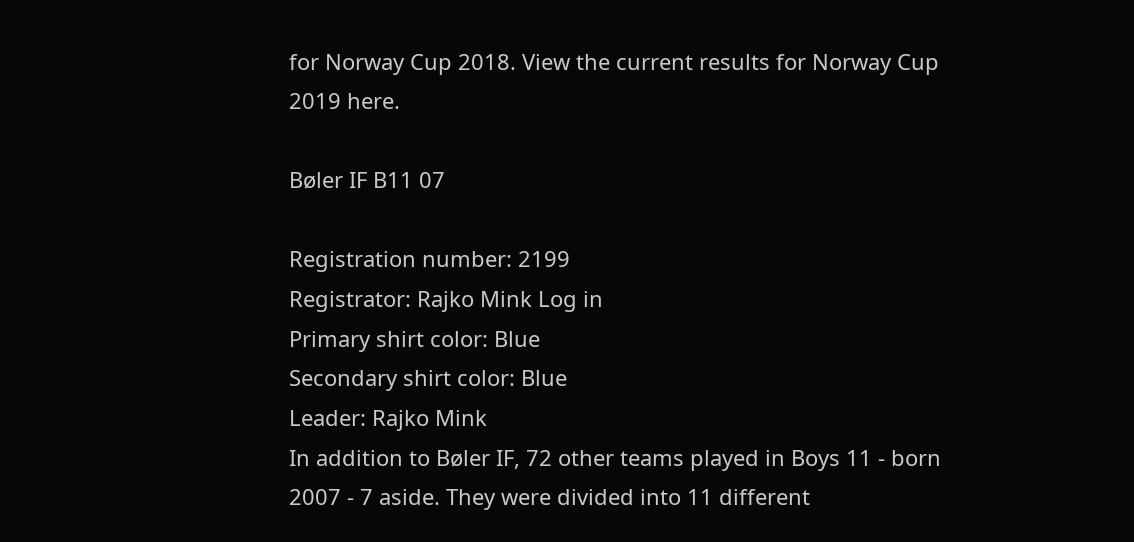for Norway Cup 2018. View the current results for Norway Cup 2019 here.

Bøler IF B11 07

Registration number: 2199
Registrator: Rajko Mink Log in
Primary shirt color: Blue
Secondary shirt color: Blue
Leader: Rajko Mink
In addition to Bøler IF, 72 other teams played in Boys 11 - born 2007 - 7 aside. They were divided into 11 different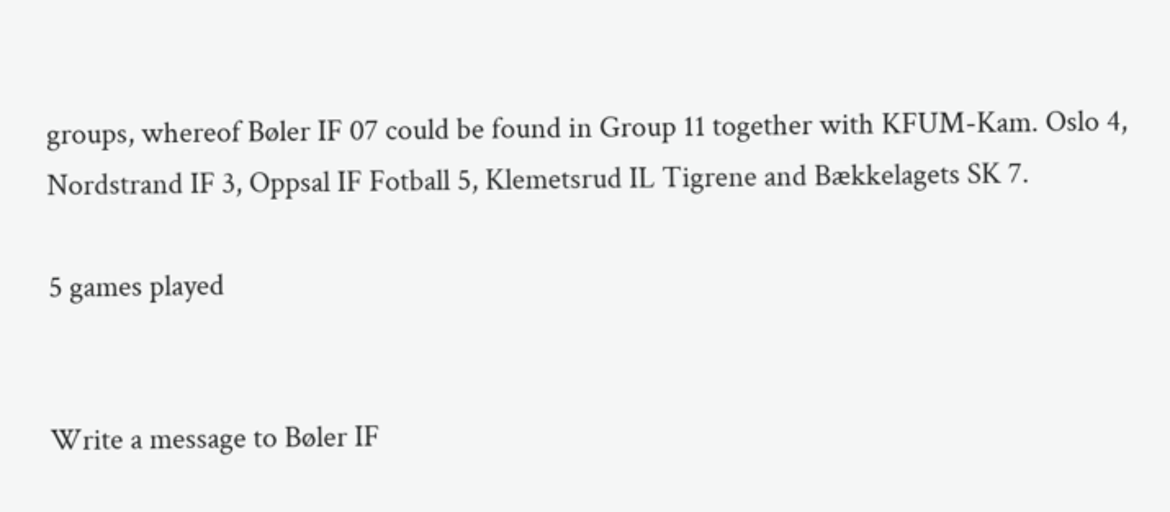groups, whereof Bøler IF 07 could be found in Group 11 together with KFUM-Kam. Oslo 4, Nordstrand IF 3, Oppsal IF Fotball 5, Klemetsrud IL Tigrene and Bækkelagets SK 7.

5 games played


Write a message to Bøler IF